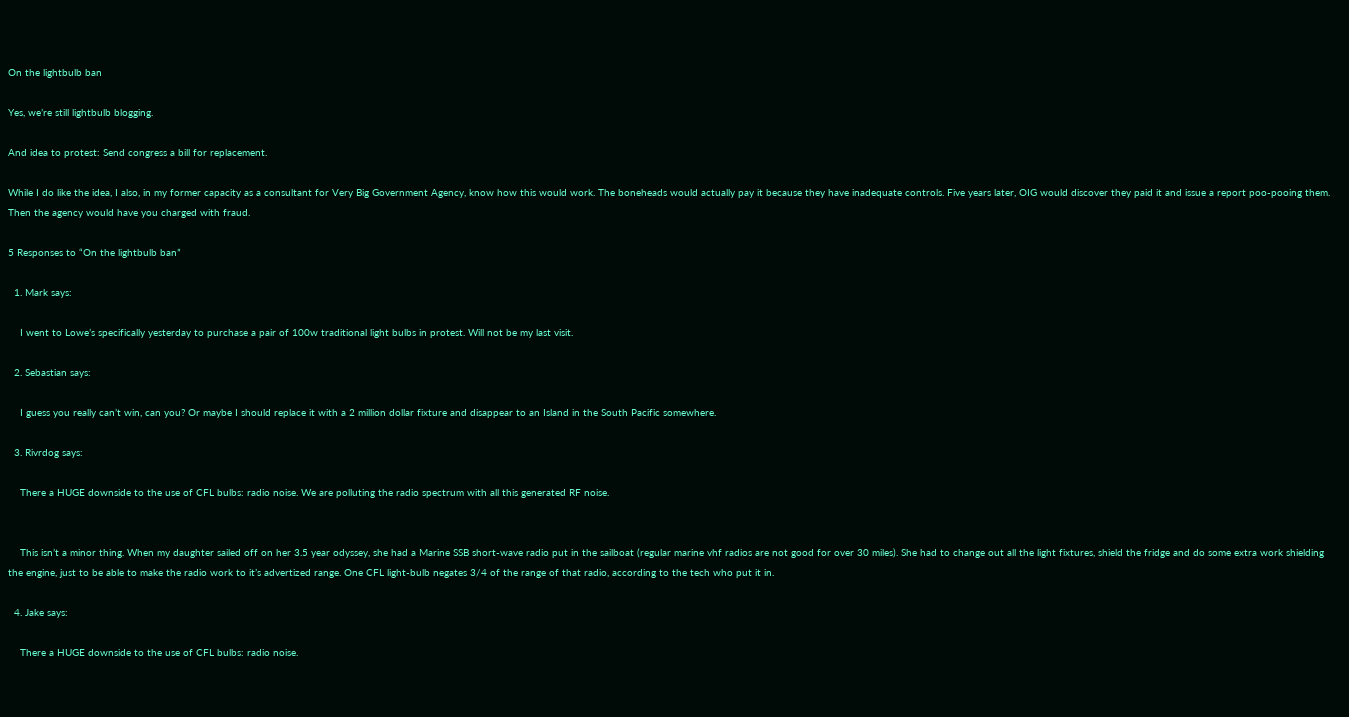On the lightbulb ban

Yes, we’re still lightbulb blogging.

And idea to protest: Send congress a bill for replacement.

While I do like the idea, I also, in my former capacity as a consultant for Very Big Government Agency, know how this would work. The boneheads would actually pay it because they have inadequate controls. Five years later, OIG would discover they paid it and issue a report poo-pooing them. Then the agency would have you charged with fraud.

5 Responses to “On the lightbulb ban”

  1. Mark says:

    I went to Lowe’s specifically yesterday to purchase a pair of 100w traditional light bulbs in protest. Will not be my last visit.

  2. Sebastian says:

    I guess you really can’t win, can you? Or maybe I should replace it with a 2 million dollar fixture and disappear to an Island in the South Pacific somewhere.

  3. Rivrdog says:

    There a HUGE downside to the use of CFL bulbs: radio noise. We are polluting the radio spectrum with all this generated RF noise.


    This isn’t a minor thing. When my daughter sailed off on her 3.5 year odyssey, she had a Marine SSB short-wave radio put in the sailboat (regular marine vhf radios are not good for over 30 miles). She had to change out all the light fixtures, shield the fridge and do some extra work shielding the engine, just to be able to make the radio work to it’s advertized range. One CFL light-bulb negates 3/4 of the range of that radio, according to the tech who put it in.

  4. Jake says:

    There a HUGE downside to the use of CFL bulbs: radio noise.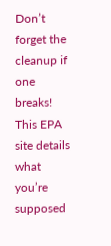Don’t forget the cleanup if one breaks! This EPA site details what you’re supposed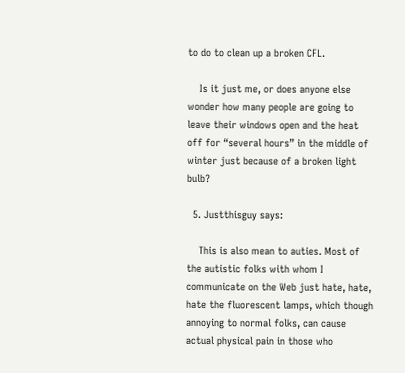to do to clean up a broken CFL.

    Is it just me, or does anyone else wonder how many people are going to leave their windows open and the heat off for “several hours” in the middle of winter just because of a broken light bulb?

  5. Justthisguy says:

    This is also mean to auties. Most of the autistic folks with whom I communicate on the Web just hate, hate, hate the fluorescent lamps, which though annoying to normal folks, can cause actual physical pain in those who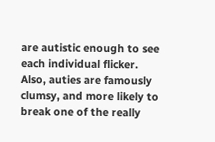are autistic enough to see each individual flicker. Also, auties are famously clumsy, and more likely to break one of the really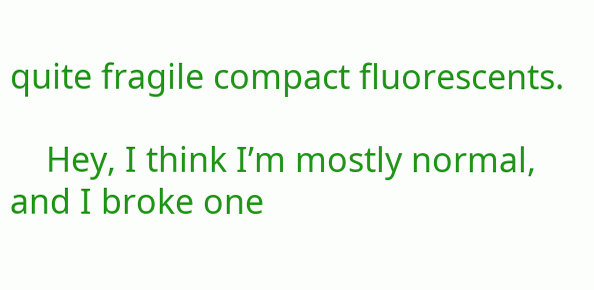quite fragile compact fluorescents.

    Hey, I think I’m mostly normal, and I broke one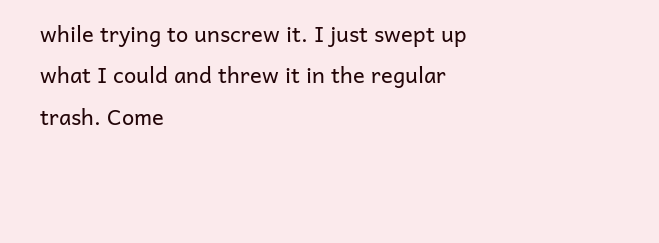while trying to unscrew it. I just swept up what I could and threw it in the regular trash. Come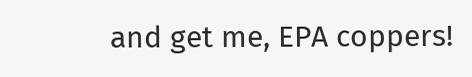and get me, EPA coppers!